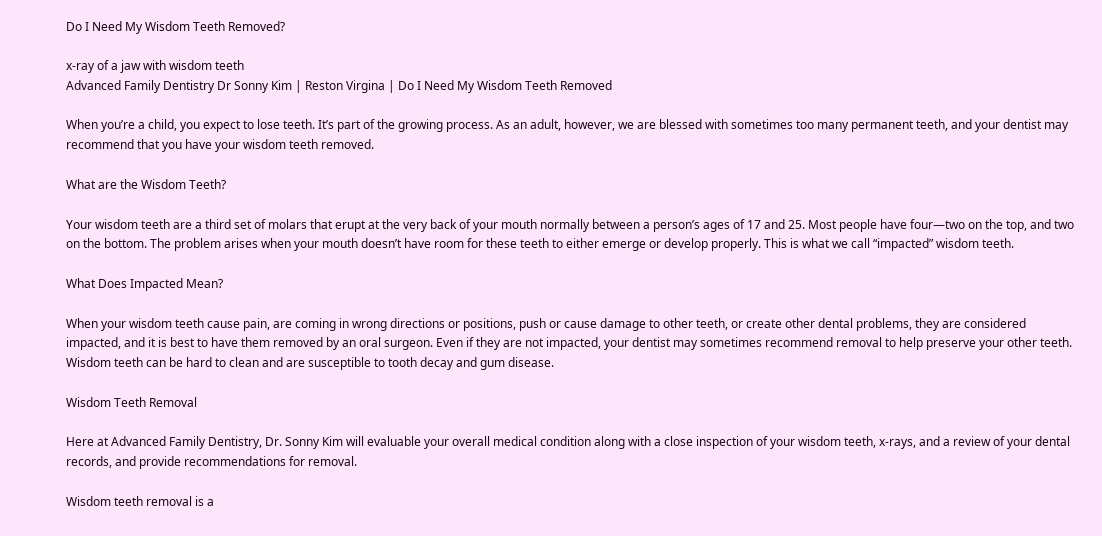Do I Need My Wisdom Teeth Removed?

x-ray of a jaw with wisdom teeth
Advanced Family Dentistry Dr Sonny Kim | Reston Virgina | Do I Need My Wisdom Teeth Removed

When you’re a child, you expect to lose teeth. It’s part of the growing process. As an adult, however, we are blessed with sometimes too many permanent teeth, and your dentist may recommend that you have your wisdom teeth removed.

What are the Wisdom Teeth?

Your wisdom teeth are a third set of molars that erupt at the very back of your mouth normally between a person’s ages of 17 and 25. Most people have four—two on the top, and two on the bottom. The problem arises when your mouth doesn’t have room for these teeth to either emerge or develop properly. This is what we call “impacted” wisdom teeth.

What Does Impacted Mean?

When your wisdom teeth cause pain, are coming in wrong directions or positions, push or cause damage to other teeth, or create other dental problems, they are considered impacted, and it is best to have them removed by an oral surgeon. Even if they are not impacted, your dentist may sometimes recommend removal to help preserve your other teeth. Wisdom teeth can be hard to clean and are susceptible to tooth decay and gum disease.

Wisdom Teeth Removal

Here at Advanced Family Dentistry, Dr. Sonny Kim will evaluable your overall medical condition along with a close inspection of your wisdom teeth, x-rays, and a review of your dental records, and provide recommendations for removal.

Wisdom teeth removal is a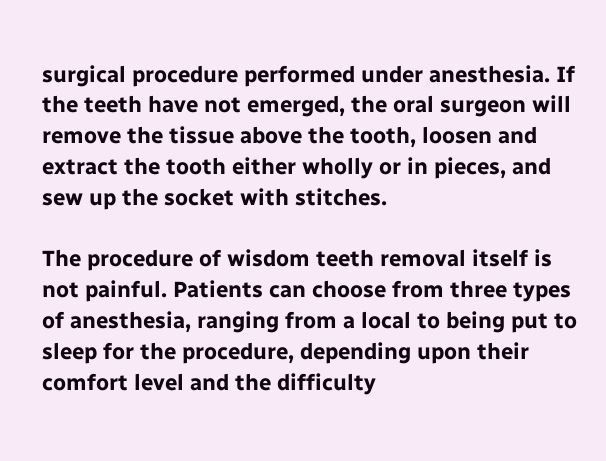surgical procedure performed under anesthesia. If the teeth have not emerged, the oral surgeon will remove the tissue above the tooth, loosen and extract the tooth either wholly or in pieces, and sew up the socket with stitches.

The procedure of wisdom teeth removal itself is not painful. Patients can choose from three types of anesthesia, ranging from a local to being put to sleep for the procedure, depending upon their comfort level and the difficulty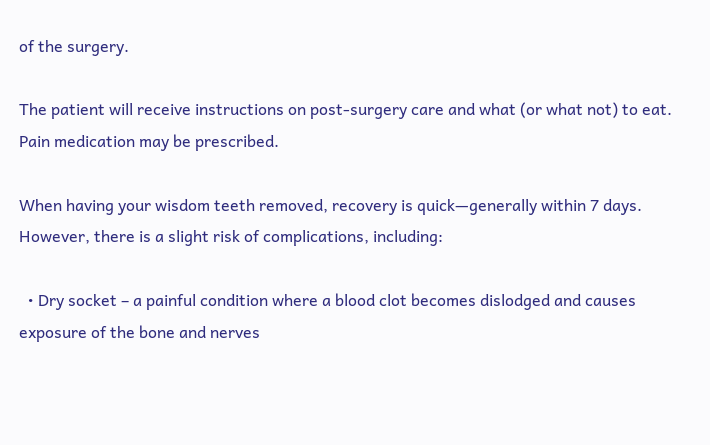of the surgery.

The patient will receive instructions on post-surgery care and what (or what not) to eat. Pain medication may be prescribed.

When having your wisdom teeth removed, recovery is quick—generally within 7 days. However, there is a slight risk of complications, including:

  • Dry socket – a painful condition where a blood clot becomes dislodged and causes exposure of the bone and nerves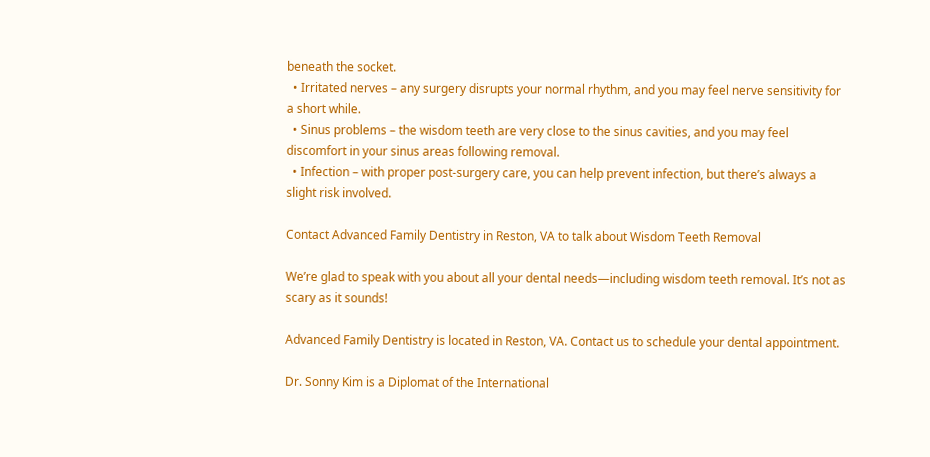beneath the socket.
  • Irritated nerves – any surgery disrupts your normal rhythm, and you may feel nerve sensitivity for a short while.
  • Sinus problems – the wisdom teeth are very close to the sinus cavities, and you may feel discomfort in your sinus areas following removal.
  • Infection – with proper post-surgery care, you can help prevent infection, but there’s always a slight risk involved.

Contact Advanced Family Dentistry in Reston, VA to talk about Wisdom Teeth Removal

We’re glad to speak with you about all your dental needs—including wisdom teeth removal. It’s not as scary as it sounds!

Advanced Family Dentistry is located in Reston, VA. Contact us to schedule your dental appointment.

Dr. Sonny Kim is a Diplomat of the International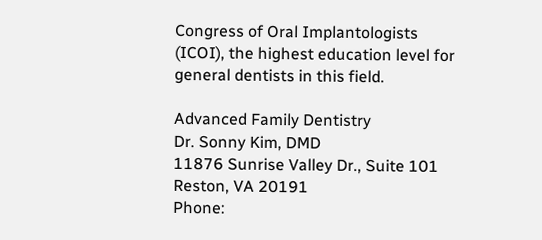Congress of Oral Implantologists (ICOI), the highest education level for general dentists in this field.

Advanced Family Dentistry
Dr. Sonny Kim, DMD
11876 Sunrise Valley Dr., Suite 101
Reston, VA 20191
Phone: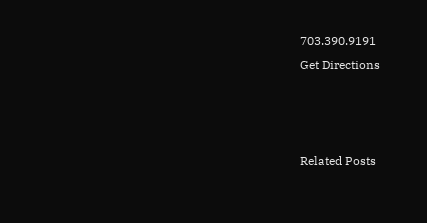703.390.9191
Get Directions



Related Posts